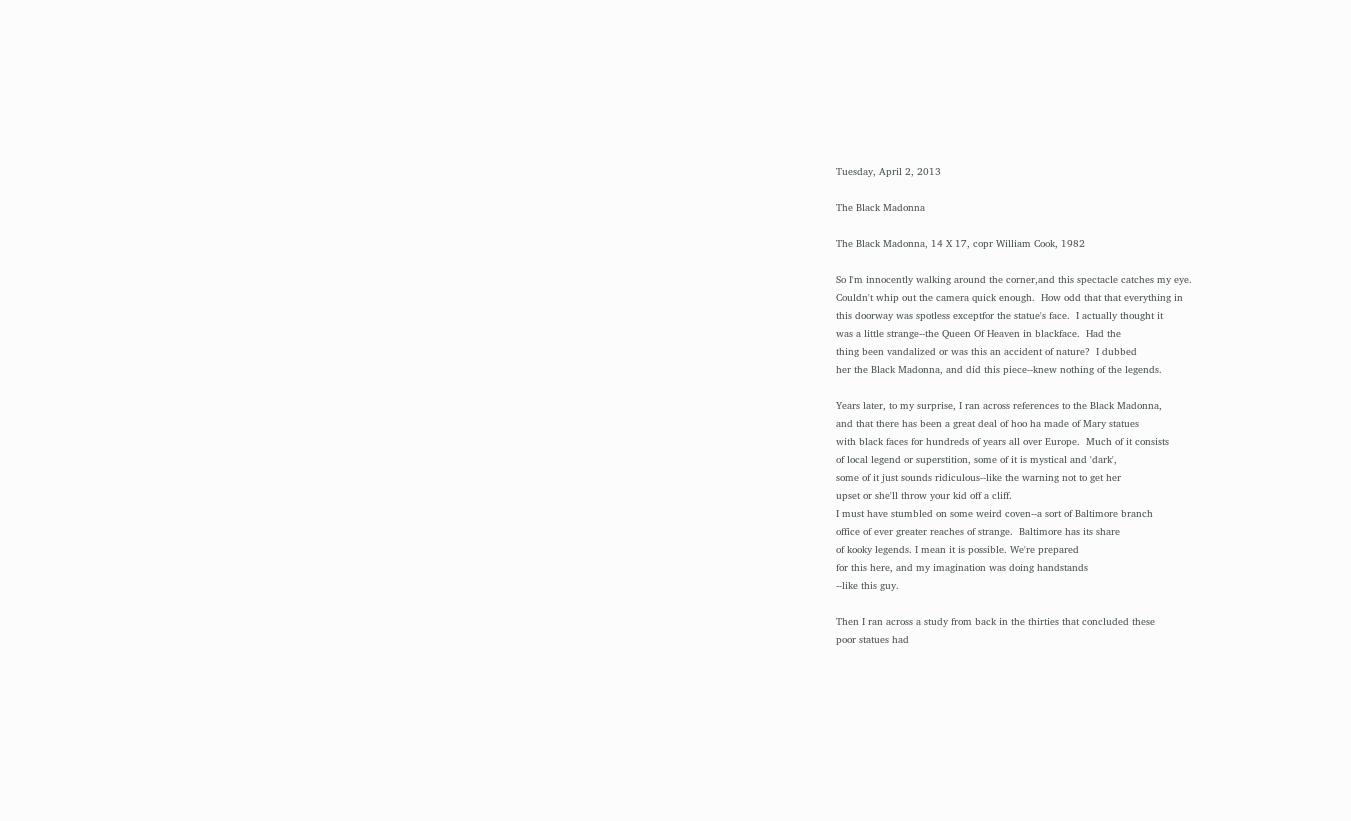Tuesday, April 2, 2013

The Black Madonna

The Black Madonna, 14 X 17, copr William Cook, 1982

So I'm innocently walking around the corner,and this spectacle catches my eye.
Couldn't whip out the camera quick enough.  How odd that that everything in
this doorway was spotless exceptfor the statue's face.  I actually thought it
was a little strange--the Queen Of Heaven in blackface.  Had the
thing been vandalized or was this an accident of nature?  I dubbed
her the Black Madonna, and did this piece--knew nothing of the legends.

Years later, to my surprise, I ran across references to the Black Madonna,
and that there has been a great deal of hoo ha made of Mary statues
with black faces for hundreds of years all over Europe.  Much of it consists
of local legend or superstition, some of it is mystical and 'dark',
some of it just sounds ridiculous--like the warning not to get her
upset or she'll throw your kid off a cliff.
I must have stumbled on some weird coven--a sort of Baltimore branch
office of ever greater reaches of strange.  Baltimore has its share
of kooky legends. I mean it is possible. We're prepared
for this here, and my imagination was doing handstands
--like this guy.

Then I ran across a study from back in the thirties that concluded these
poor statues had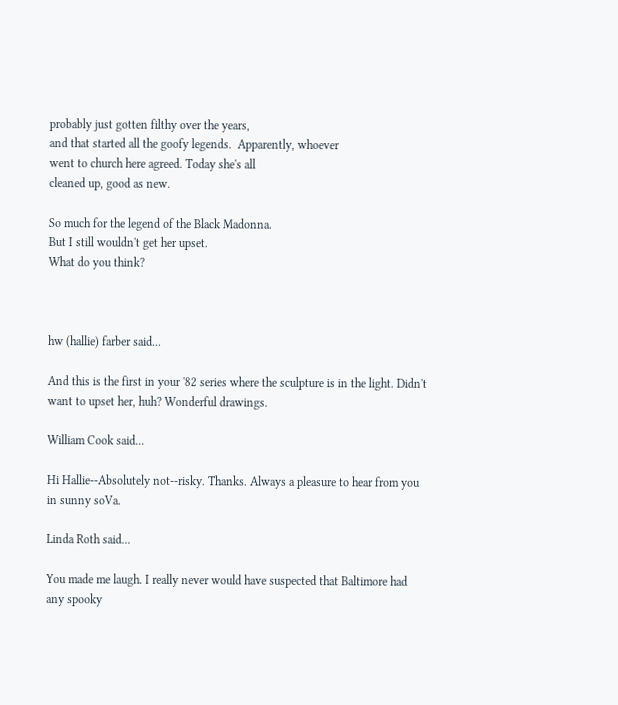probably just gotten filthy over the years,
and that started all the goofy legends.  Apparently, whoever
went to church here agreed. Today she's all
cleaned up, good as new.

So much for the legend of the Black Madonna.
But I still wouldn't get her upset.
What do you think?



hw (hallie) farber said...

And this is the first in your '82 series where the sculpture is in the light. Didn't want to upset her, huh? Wonderful drawings.

William Cook said...

Hi Hallie--Absolutely not--risky. Thanks. Always a pleasure to hear from you in sunny soVa.

Linda Roth said...

You made me laugh. I really never would have suspected that Baltimore had any spooky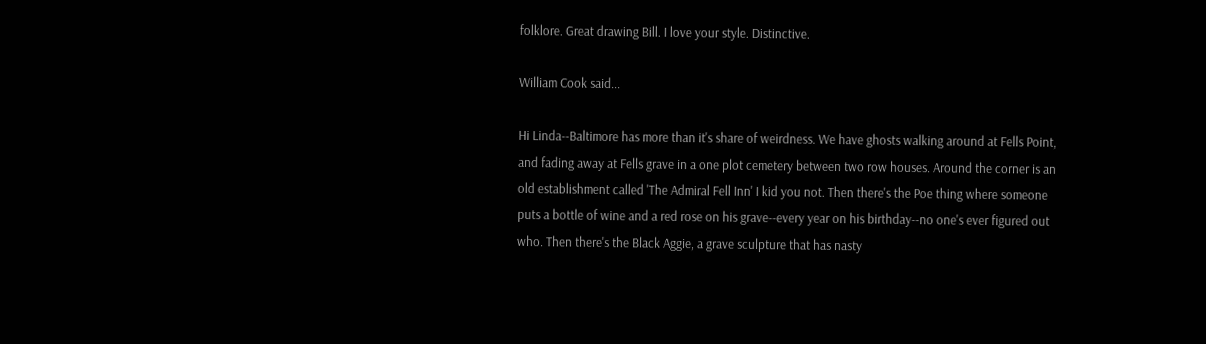folklore. Great drawing Bill. I love your style. Distinctive.

William Cook said...

Hi Linda--Baltimore has more than it's share of weirdness. We have ghosts walking around at Fells Point, and fading away at Fells grave in a one plot cemetery between two row houses. Around the corner is an old establishment called 'The Admiral Fell Inn' I kid you not. Then there's the Poe thing where someone puts a bottle of wine and a red rose on his grave--every year on his birthday--no one's ever figured out who. Then there's the Black Aggie, a grave sculpture that has nasty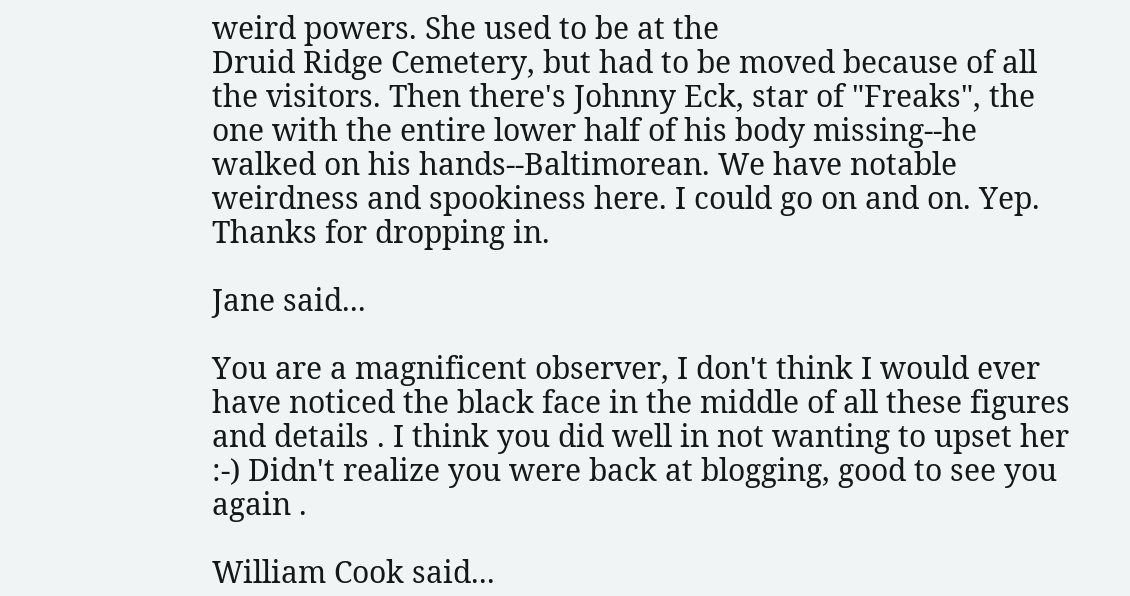weird powers. She used to be at the
Druid Ridge Cemetery, but had to be moved because of all the visitors. Then there's Johnny Eck, star of "Freaks", the one with the entire lower half of his body missing--he walked on his hands--Baltimorean. We have notable weirdness and spookiness here. I could go on and on. Yep. Thanks for dropping in.

Jane said...

You are a magnificent observer, I don't think I would ever have noticed the black face in the middle of all these figures and details . I think you did well in not wanting to upset her :-) Didn't realize you were back at blogging, good to see you again .

William Cook said...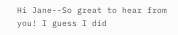Hi Jane--So great to hear from you! I guess I did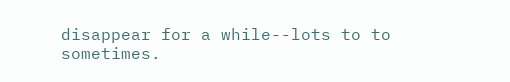disappear for a while--lots to to sometimes.